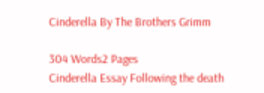Cinderella By The Brothers Grimm

304 Words2 Pages
Cinderella Essay Following the death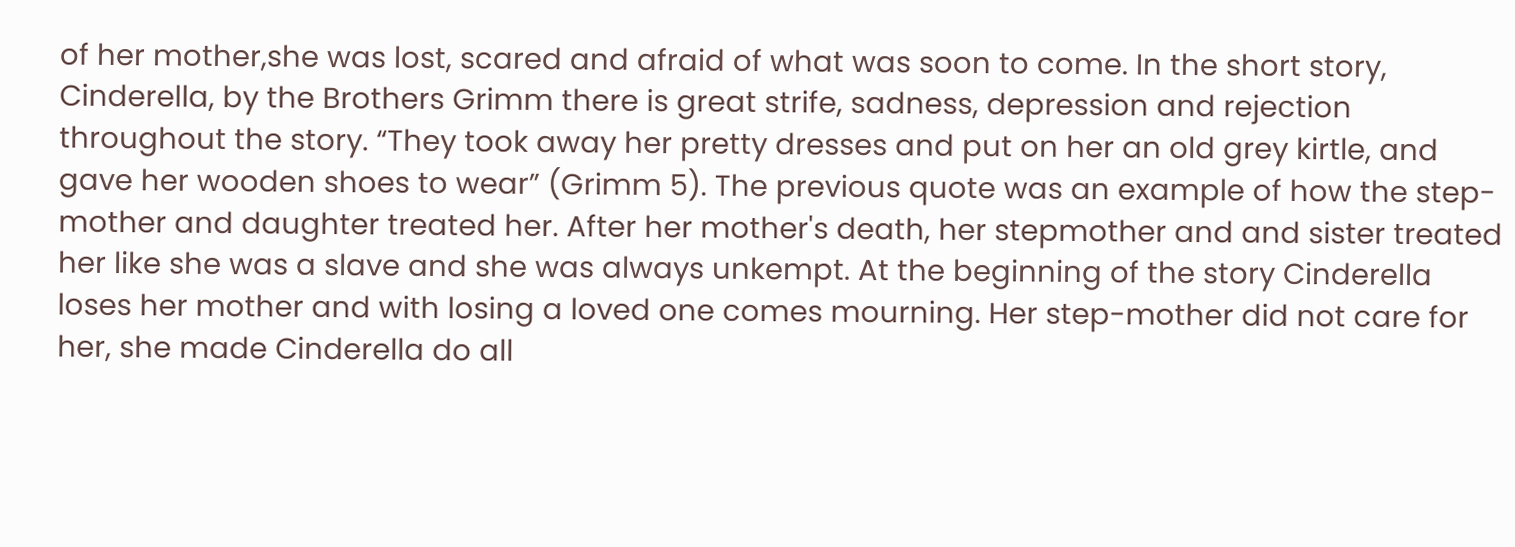of her mother,she was lost, scared and afraid of what was soon to come. In the short story, Cinderella, by the Brothers Grimm there is great strife, sadness, depression and rejection throughout the story. “They took away her pretty dresses and put on her an old grey kirtle, and gave her wooden shoes to wear” (Grimm 5). The previous quote was an example of how the step-mother and daughter treated her. After her mother's death, her stepmother and and sister treated her like she was a slave and she was always unkempt. At the beginning of the story Cinderella loses her mother and with losing a loved one comes mourning. Her step-mother did not care for her, she made Cinderella do all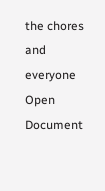the chores and everyone
Open Document